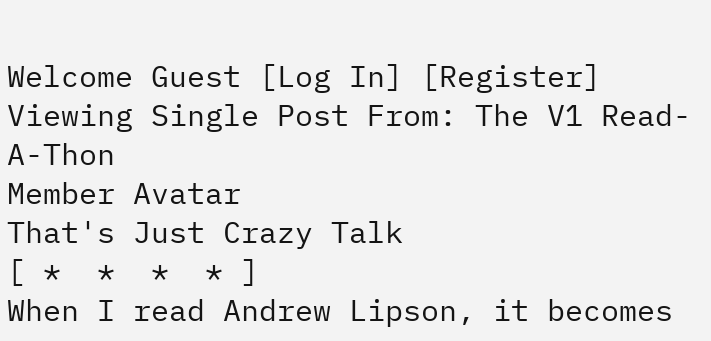Welcome Guest [Log In] [Register]
Viewing Single Post From: The V1 Read-A-Thon
Member Avatar
That's Just Crazy Talk
[ *  *  *  * ]
When I read Andrew Lipson, it becomes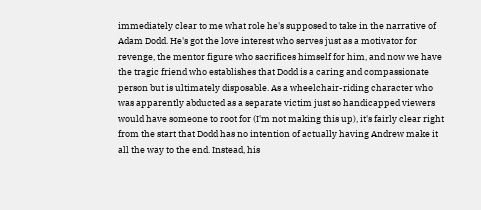immediately clear to me what role he's supposed to take in the narrative of Adam Dodd. He's got the love interest who serves just as a motivator for revenge, the mentor figure who sacrifices himself for him, and now we have the tragic friend who establishes that Dodd is a caring and compassionate person but is ultimately disposable. As a wheelchair-riding character who was apparently abducted as a separate victim just so handicapped viewers would have someone to root for (I'm not making this up), it's fairly clear right from the start that Dodd has no intention of actually having Andrew make it all the way to the end. Instead, his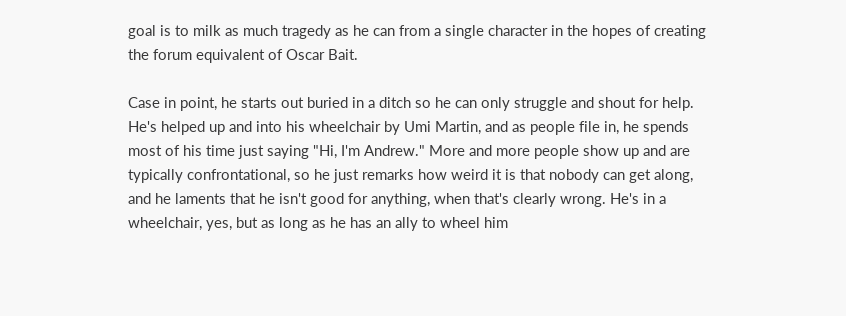goal is to milk as much tragedy as he can from a single character in the hopes of creating the forum equivalent of Oscar Bait.

Case in point, he starts out buried in a ditch so he can only struggle and shout for help. He's helped up and into his wheelchair by Umi Martin, and as people file in, he spends most of his time just saying "Hi, I'm Andrew." More and more people show up and are typically confrontational, so he just remarks how weird it is that nobody can get along, and he laments that he isn't good for anything, when that's clearly wrong. He's in a wheelchair, yes, but as long as he has an ally to wheel him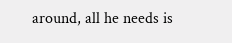around, all he needs is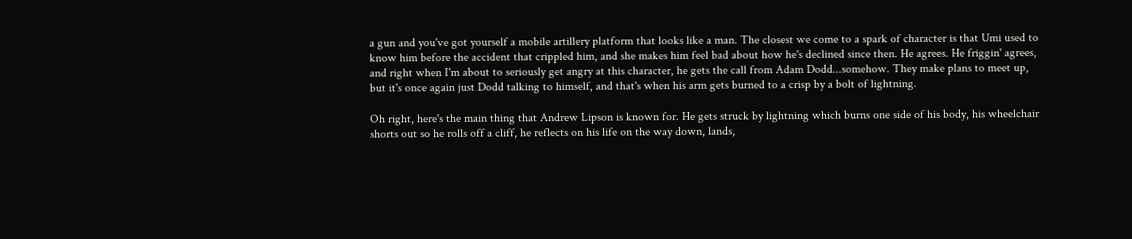a gun and you've got yourself a mobile artillery platform that looks like a man. The closest we come to a spark of character is that Umi used to know him before the accident that crippled him, and she makes him feel bad about how he's declined since then. He agrees. He friggin' agrees, and right when I'm about to seriously get angry at this character, he gets the call from Adam Dodd...somehow. They make plans to meet up, but it's once again just Dodd talking to himself, and that's when his arm gets burned to a crisp by a bolt of lightning.

Oh right, here's the main thing that Andrew Lipson is known for. He gets struck by lightning which burns one side of his body, his wheelchair shorts out so he rolls off a cliff, he reflects on his life on the way down, lands,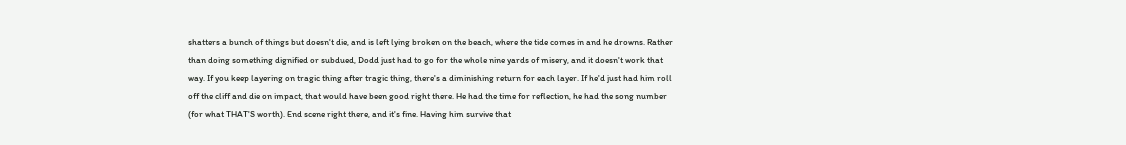shatters a bunch of things but doesn't die, and is left lying broken on the beach, where the tide comes in and he drowns. Rather than doing something dignified or subdued, Dodd just had to go for the whole nine yards of misery, and it doesn't work that way. If you keep layering on tragic thing after tragic thing, there's a diminishing return for each layer. If he'd just had him roll off the cliff and die on impact, that would have been good right there. He had the time for reflection, he had the song number (for what THAT'S worth). End scene right there, and it's fine. Having him survive that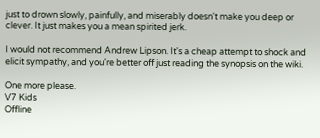just to drown slowly, painfully, and miserably doesn't make you deep or clever. It just makes you a mean spirited jerk.

I would not recommend Andrew Lipson. It's a cheap attempt to shock and elicit sympathy, and you're better off just reading the synopsis on the wiki.

One more please.
V7 Kids
Offline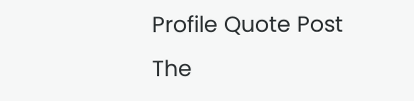Profile Quote Post
The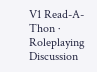V1 Read-A-Thon · Roleplaying Discussion